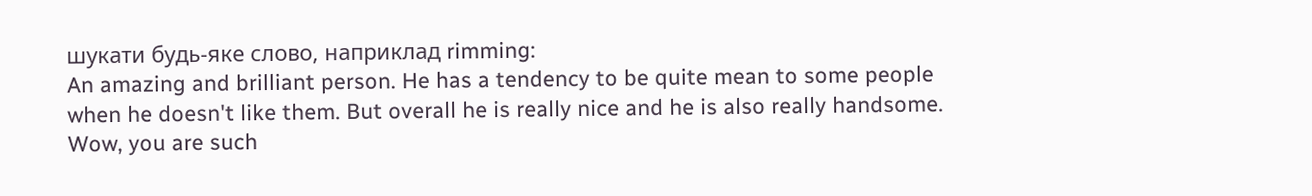шукати будь-яке слово, наприклад rimming:
An amazing and brilliant person. He has a tendency to be quite mean to some people when he doesn't like them. But overall he is really nice and he is also really handsome.
Wow, you are such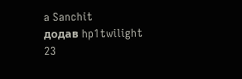a Sanchit
додав hp1twilight 23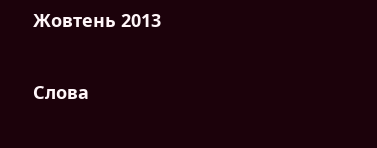Жовтень 2013

Слова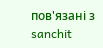пов'язані з sanchit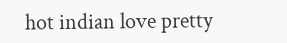hot indian love pretty